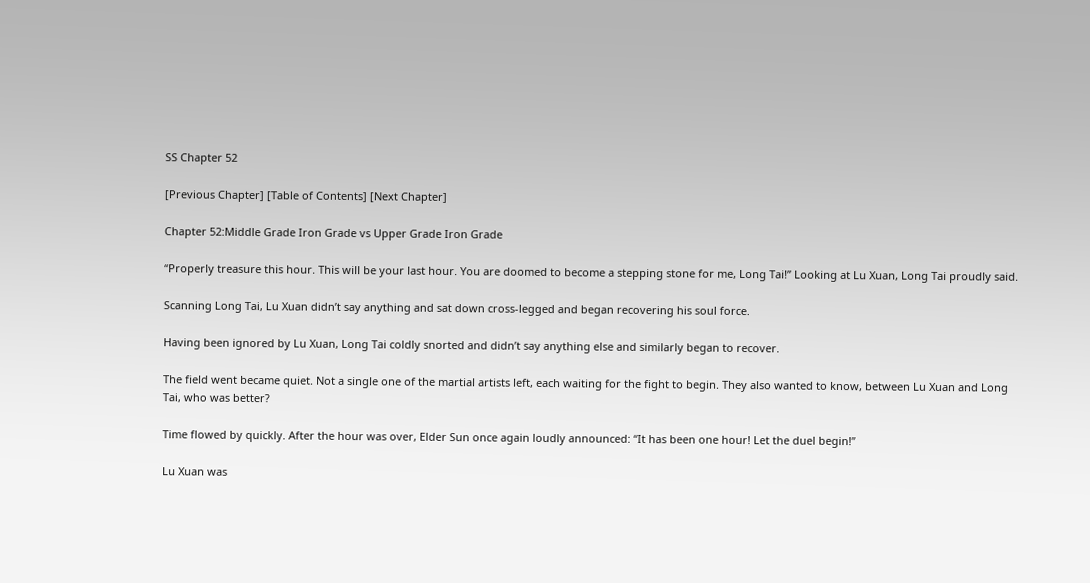SS Chapter 52

[Previous Chapter] [Table of Contents] [Next Chapter]

Chapter 52:Middle Grade Iron Grade vs Upper Grade Iron Grade

“Properly treasure this hour. This will be your last hour. You are doomed to become a stepping stone for me, Long Tai!” Looking at Lu Xuan, Long Tai proudly said.

Scanning Long Tai, Lu Xuan didn’t say anything and sat down cross-legged and began recovering his soul force.

Having been ignored by Lu Xuan, Long Tai coldly snorted and didn’t say anything else and similarly began to recover.

The field went became quiet. Not a single one of the martial artists left, each waiting for the fight to begin. They also wanted to know, between Lu Xuan and Long Tai, who was better?

Time flowed by quickly. After the hour was over, Elder Sun once again loudly announced: “It has been one hour! Let the duel begin!”

Lu Xuan was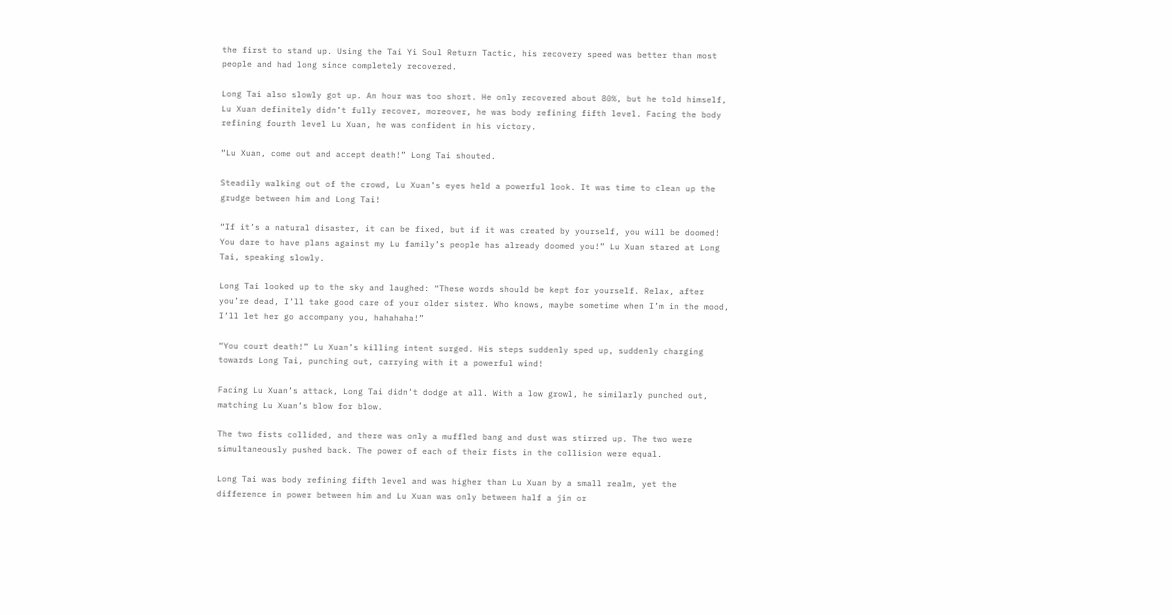the first to stand up. Using the Tai Yi Soul Return Tactic, his recovery speed was better than most people and had long since completely recovered.

Long Tai also slowly got up. An hour was too short. He only recovered about 80%, but he told himself, Lu Xuan definitely didn’t fully recover, moreover, he was body refining fifth level. Facing the body refining fourth level Lu Xuan, he was confident in his victory.

“Lu Xuan, come out and accept death!” Long Tai shouted.

Steadily walking out of the crowd, Lu Xuan’s eyes held a powerful look. It was time to clean up the grudge between him and Long Tai!

“If it’s a natural disaster, it can be fixed, but if it was created by yourself, you will be doomed! You dare to have plans against my Lu family’s people has already doomed you!” Lu Xuan stared at Long Tai, speaking slowly.

Long Tai looked up to the sky and laughed: “These words should be kept for yourself. Relax, after you’re dead, I’ll take good care of your older sister. Who knows, maybe sometime when I’m in the mood, I’ll let her go accompany you, hahahaha!”

“You court death!” Lu Xuan’s killing intent surged. His steps suddenly sped up, suddenly charging towards Long Tai, punching out, carrying with it a powerful wind!

Facing Lu Xuan’s attack, Long Tai didn’t dodge at all. With a low growl, he similarly punched out, matching Lu Xuan’s blow for blow.

The two fists collided, and there was only a muffled bang and dust was stirred up. The two were simultaneously pushed back. The power of each of their fists in the collision were equal.

Long Tai was body refining fifth level and was higher than Lu Xuan by a small realm, yet the difference in power between him and Lu Xuan was only between half a jin or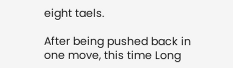eight taels.

After being pushed back in one move, this time Long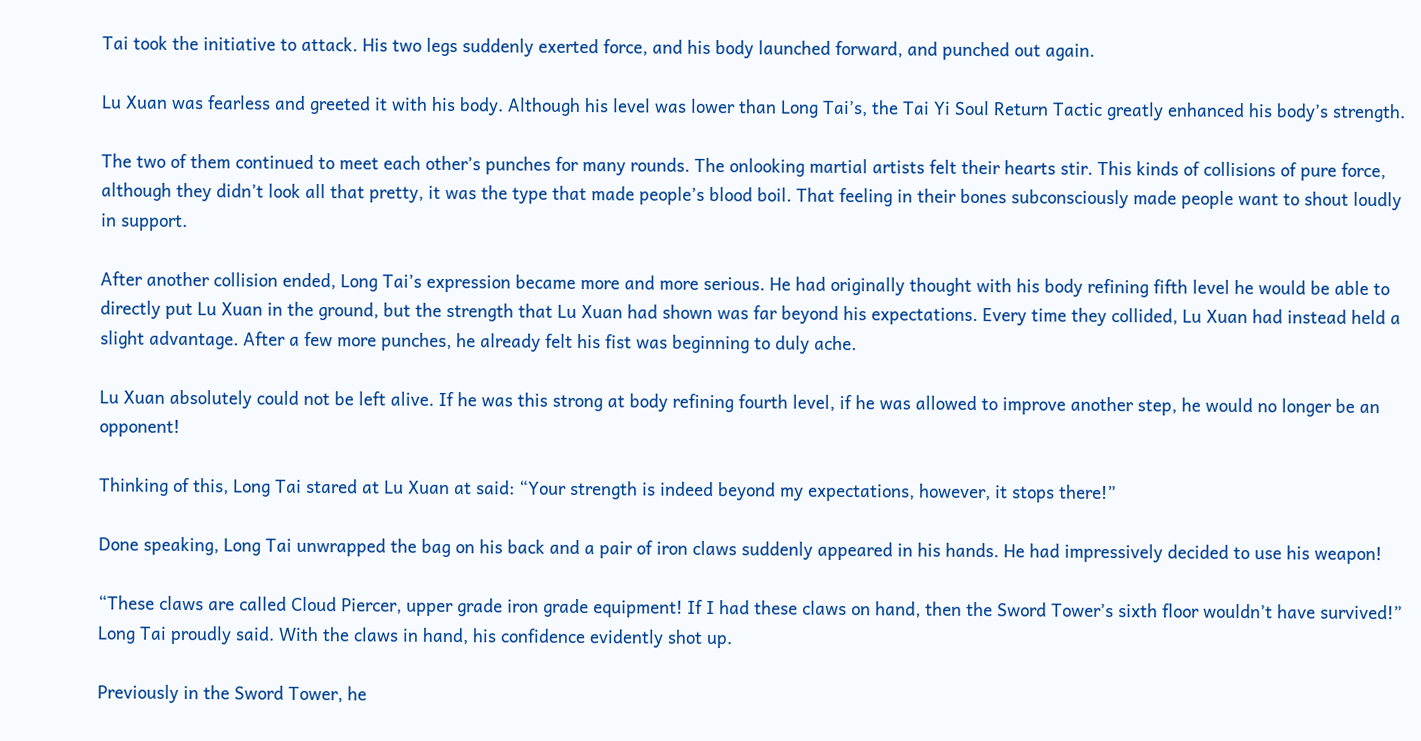Tai took the initiative to attack. His two legs suddenly exerted force, and his body launched forward, and punched out again.

Lu Xuan was fearless and greeted it with his body. Although his level was lower than Long Tai’s, the Tai Yi Soul Return Tactic greatly enhanced his body’s strength.

The two of them continued to meet each other’s punches for many rounds. The onlooking martial artists felt their hearts stir. This kinds of collisions of pure force, although they didn’t look all that pretty, it was the type that made people’s blood boil. That feeling in their bones subconsciously made people want to shout loudly in support.

After another collision ended, Long Tai’s expression became more and more serious. He had originally thought with his body refining fifth level he would be able to directly put Lu Xuan in the ground, but the strength that Lu Xuan had shown was far beyond his expectations. Every time they collided, Lu Xuan had instead held a slight advantage. After a few more punches, he already felt his fist was beginning to duly ache.

Lu Xuan absolutely could not be left alive. If he was this strong at body refining fourth level, if he was allowed to improve another step, he would no longer be an opponent!

Thinking of this, Long Tai stared at Lu Xuan at said: “Your strength is indeed beyond my expectations, however, it stops there!”

Done speaking, Long Tai unwrapped the bag on his back and a pair of iron claws suddenly appeared in his hands. He had impressively decided to use his weapon!

“These claws are called Cloud Piercer, upper grade iron grade equipment! If I had these claws on hand, then the Sword Tower’s sixth floor wouldn’t have survived!” Long Tai proudly said. With the claws in hand, his confidence evidently shot up.

Previously in the Sword Tower, he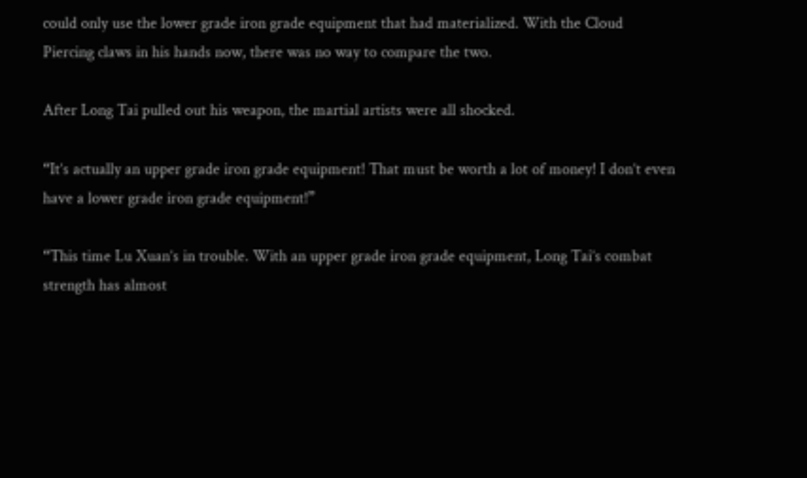could only use the lower grade iron grade equipment that had materialized. With the Cloud Piercing claws in his hands now, there was no way to compare the two.

After Long Tai pulled out his weapon, the martial artists were all shocked.

“It’s actually an upper grade iron grade equipment! That must be worth a lot of money! I don’t even have a lower grade iron grade equipment!”

“This time Lu Xuan’s in trouble. With an upper grade iron grade equipment, Long Tai’s combat strength has almost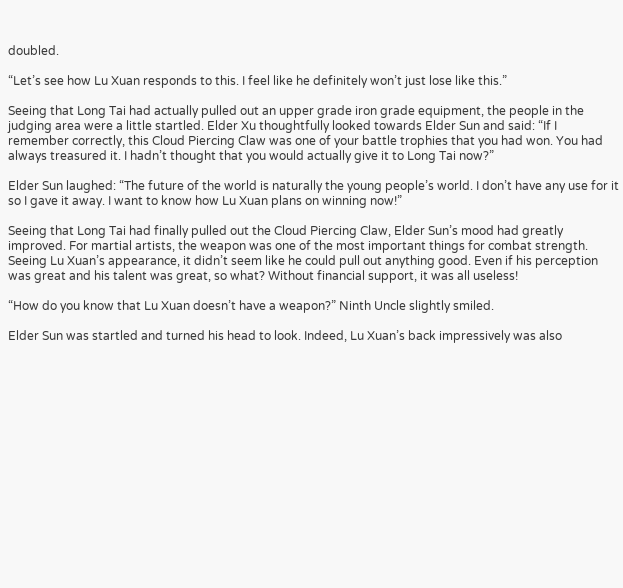doubled.

“Let’s see how Lu Xuan responds to this. I feel like he definitely won’t just lose like this.”

Seeing that Long Tai had actually pulled out an upper grade iron grade equipment, the people in the judging area were a little startled. Elder Xu thoughtfully looked towards Elder Sun and said: “If I remember correctly, this Cloud Piercing Claw was one of your battle trophies that you had won. You had always treasured it. I hadn’t thought that you would actually give it to Long Tai now?”

Elder Sun laughed: “The future of the world is naturally the young people’s world. I don’t have any use for it so I gave it away. I want to know how Lu Xuan plans on winning now!”

Seeing that Long Tai had finally pulled out the Cloud Piercing Claw, Elder Sun’s mood had greatly improved. For martial artists, the weapon was one of the most important things for combat strength. Seeing Lu Xuan’s appearance, it didn’t seem like he could pull out anything good. Even if his perception was great and his talent was great, so what? Without financial support, it was all useless!

“How do you know that Lu Xuan doesn’t have a weapon?” Ninth Uncle slightly smiled.

Elder Sun was startled and turned his head to look. Indeed, Lu Xuan’s back impressively was also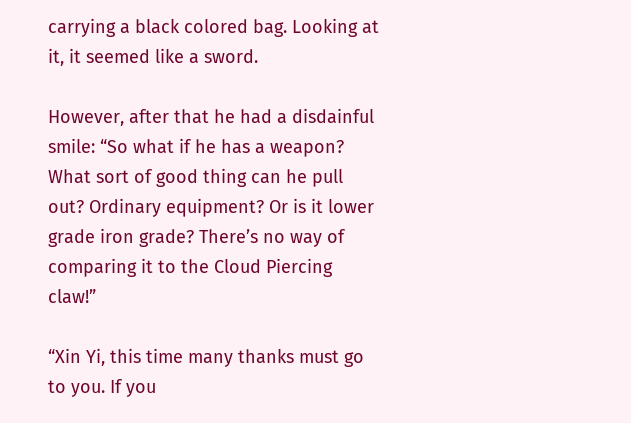carrying a black colored bag. Looking at it, it seemed like a sword.

However, after that he had a disdainful smile: “So what if he has a weapon? What sort of good thing can he pull out? Ordinary equipment? Or is it lower grade iron grade? There’s no way of comparing it to the Cloud Piercing claw!”

“Xin Yi, this time many thanks must go to you. If you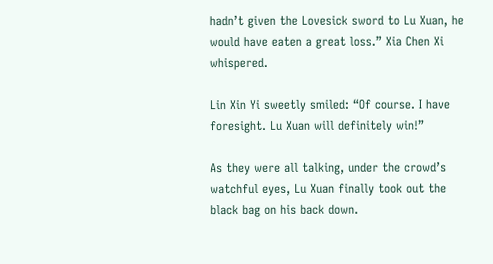hadn’t given the Lovesick sword to Lu Xuan, he would have eaten a great loss.” Xia Chen Xi whispered.

Lin Xin Yi sweetly smiled: “Of course. I have foresight. Lu Xuan will definitely win!”

As they were all talking, under the crowd’s watchful eyes, Lu Xuan finally took out the black bag on his back down.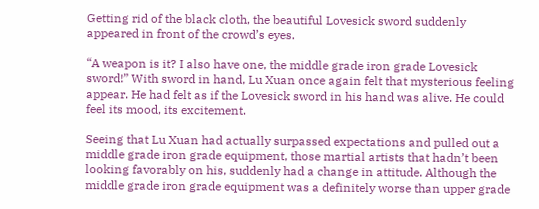Getting rid of the black cloth, the beautiful Lovesick sword suddenly appeared in front of the crowd’s eyes.

“A weapon is it? I also have one, the middle grade iron grade Lovesick sword!” With sword in hand, Lu Xuan once again felt that mysterious feeling appear. He had felt as if the Lovesick sword in his hand was alive. He could feel its mood, its excitement.

Seeing that Lu Xuan had actually surpassed expectations and pulled out a middle grade iron grade equipment, those martial artists that hadn’t been looking favorably on his, suddenly had a change in attitude. Although the middle grade iron grade equipment was a definitely worse than upper grade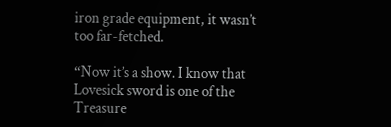iron grade equipment, it wasn’t too far-fetched.

“Now it’s a show. I know that Lovesick sword is one of the Treasure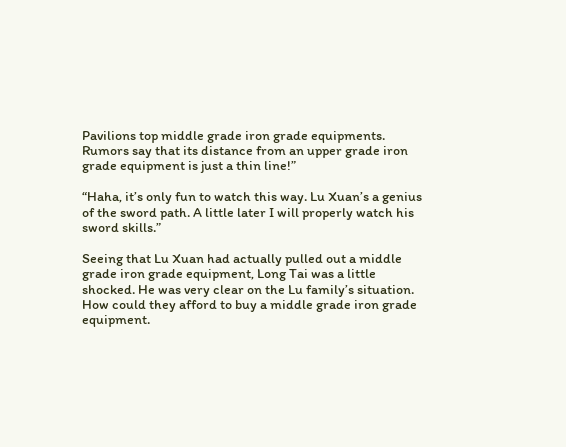Pavilions top middle grade iron grade equipments. Rumors say that its distance from an upper grade iron grade equipment is just a thin line!”

“Haha, it’s only fun to watch this way. Lu Xuan’s a genius of the sword path. A little later I will properly watch his sword skills.”

Seeing that Lu Xuan had actually pulled out a middle grade iron grade equipment, Long Tai was a little shocked. He was very clear on the Lu family’s situation. How could they afford to buy a middle grade iron grade equipment.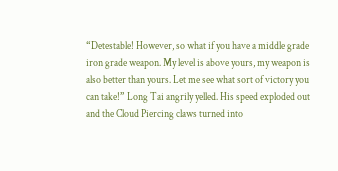“Detestable! However, so what if you have a middle grade iron grade weapon. My level is above yours, my weapon is also better than yours. Let me see what sort of victory you can take!” Long Tai angrily yelled. His speed exploded out and the Cloud Piercing claws turned into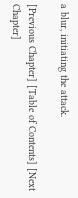a blur, initiating the attack.

[Previous Chapter] [Table of Contents] [Next Chapter]